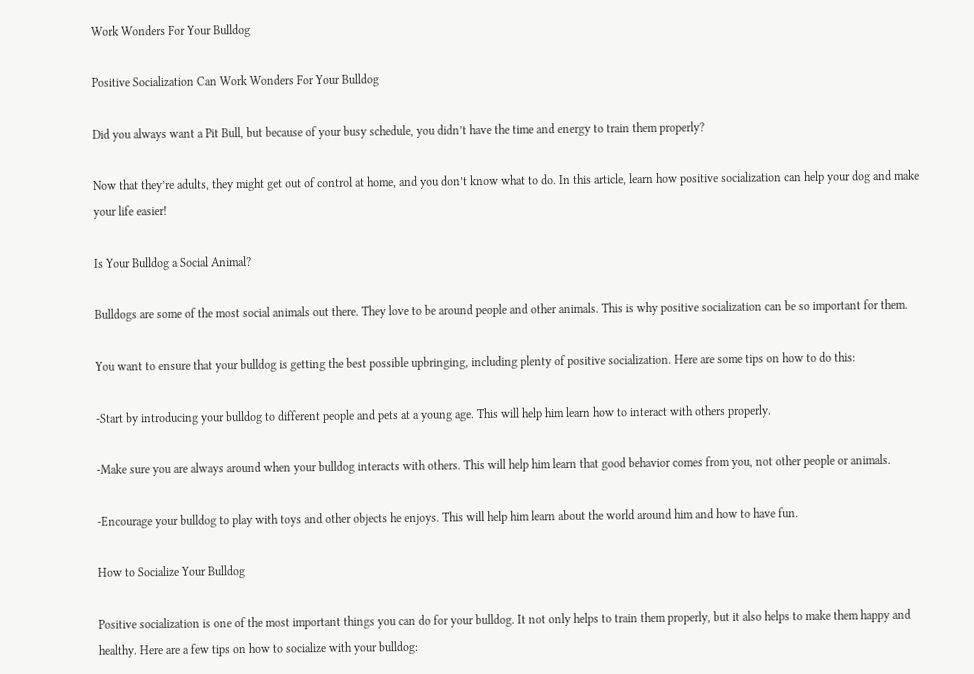Work Wonders For Your Bulldog

Positive Socialization Can Work Wonders For Your Bulldog

Did you always want a Pit Bull, but because of your busy schedule, you didn’t have the time and energy to train them properly?

Now that they’re adults, they might get out of control at home, and you don’t know what to do. In this article, learn how positive socialization can help your dog and make your life easier!

Is Your Bulldog a Social Animal?

Bulldogs are some of the most social animals out there. They love to be around people and other animals. This is why positive socialization can be so important for them.

You want to ensure that your bulldog is getting the best possible upbringing, including plenty of positive socialization. Here are some tips on how to do this:

-Start by introducing your bulldog to different people and pets at a young age. This will help him learn how to interact with others properly.

-Make sure you are always around when your bulldog interacts with others. This will help him learn that good behavior comes from you, not other people or animals.

-Encourage your bulldog to play with toys and other objects he enjoys. This will help him learn about the world around him and how to have fun.

How to Socialize Your Bulldog

Positive socialization is one of the most important things you can do for your bulldog. It not only helps to train them properly, but it also helps to make them happy and healthy. Here are a few tips on how to socialize with your bulldog: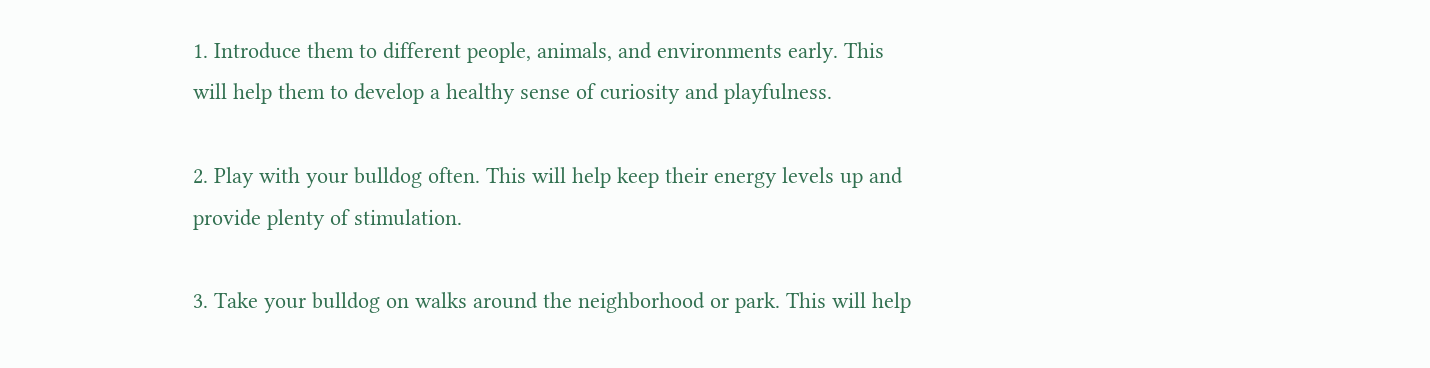1. Introduce them to different people, animals, and environments early. This will help them to develop a healthy sense of curiosity and playfulness.

2. Play with your bulldog often. This will help keep their energy levels up and provide plenty of stimulation.

3. Take your bulldog on walks around the neighborhood or park. This will help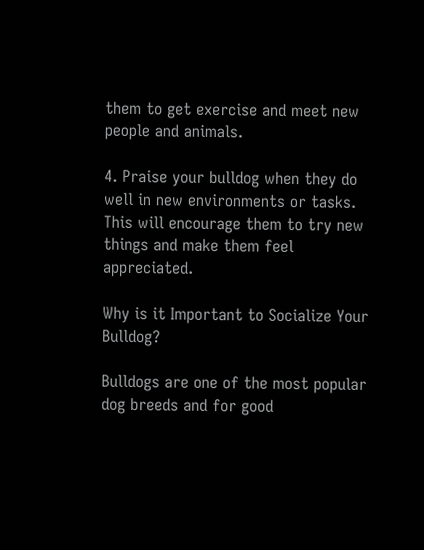them to get exercise and meet new people and animals.

4. Praise your bulldog when they do well in new environments or tasks. This will encourage them to try new things and make them feel appreciated.

Why is it Important to Socialize Your Bulldog?

Bulldogs are one of the most popular dog breeds and for good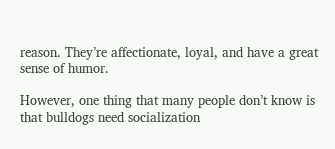reason. They’re affectionate, loyal, and have a great sense of humor.

However, one thing that many people don’t know is that bulldogs need socialization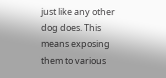just like any other dog does. This means exposing them to various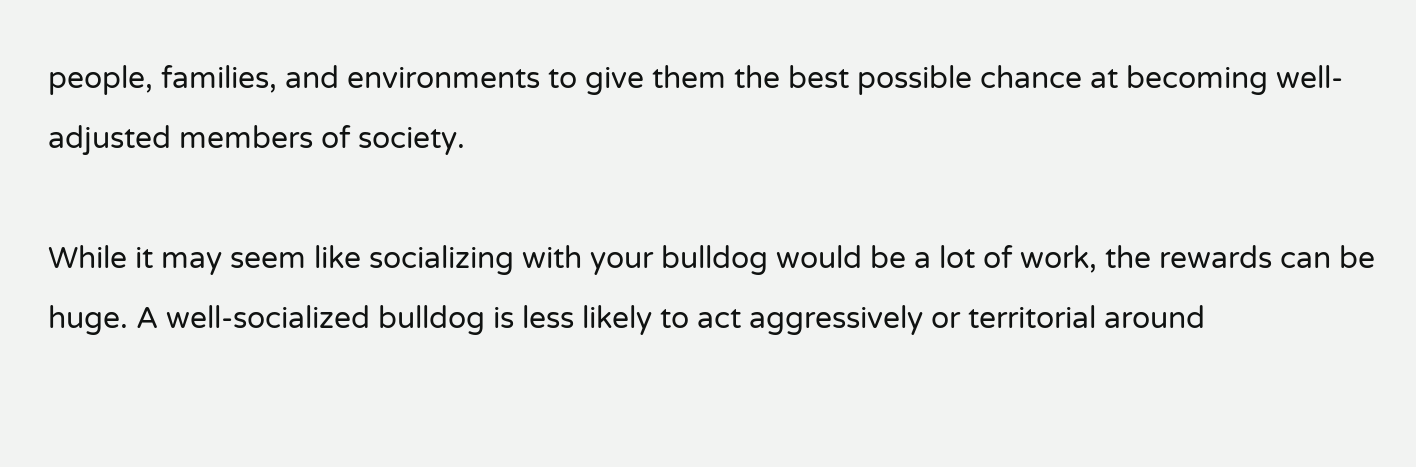people, families, and environments to give them the best possible chance at becoming well-adjusted members of society.

While it may seem like socializing with your bulldog would be a lot of work, the rewards can be huge. A well-socialized bulldog is less likely to act aggressively or territorial around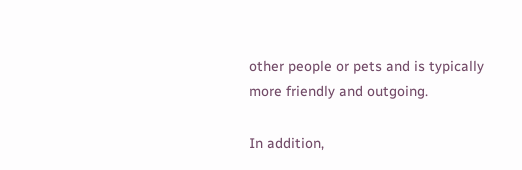other people or pets and is typically more friendly and outgoing.

In addition,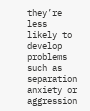they’re less likely to develop problems such as separation anxiety or aggression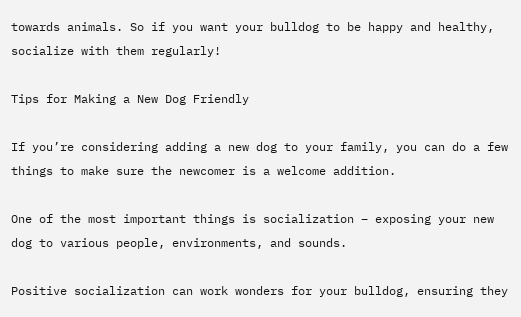towards animals. So if you want your bulldog to be happy and healthy, socialize with them regularly!

Tips for Making a New Dog Friendly

If you’re considering adding a new dog to your family, you can do a few things to make sure the newcomer is a welcome addition.

One of the most important things is socialization – exposing your new dog to various people, environments, and sounds.

Positive socialization can work wonders for your bulldog, ensuring they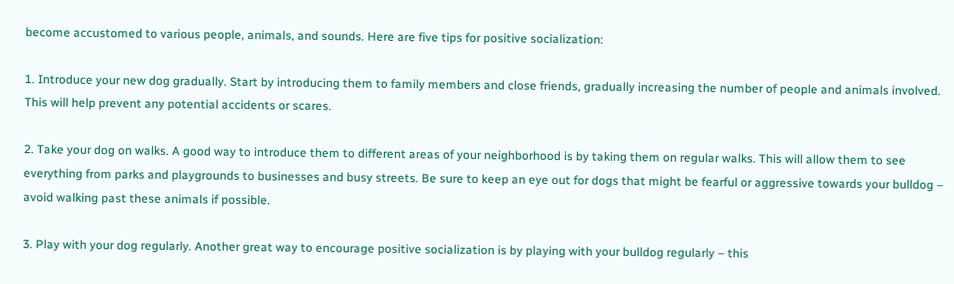become accustomed to various people, animals, and sounds. Here are five tips for positive socialization:

1. Introduce your new dog gradually. Start by introducing them to family members and close friends, gradually increasing the number of people and animals involved. This will help prevent any potential accidents or scares.

2. Take your dog on walks. A good way to introduce them to different areas of your neighborhood is by taking them on regular walks. This will allow them to see everything from parks and playgrounds to businesses and busy streets. Be sure to keep an eye out for dogs that might be fearful or aggressive towards your bulldog – avoid walking past these animals if possible.

3. Play with your dog regularly. Another great way to encourage positive socialization is by playing with your bulldog regularly – this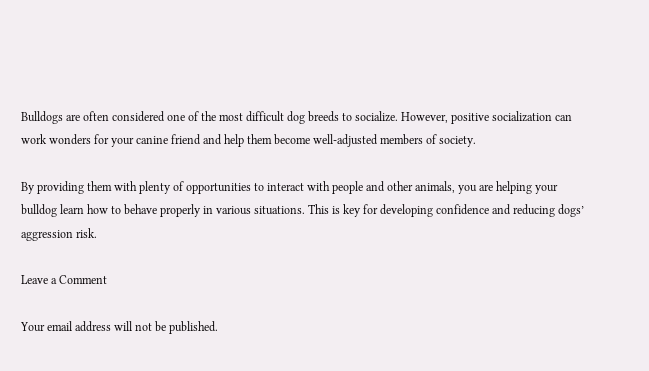Bulldogs are often considered one of the most difficult dog breeds to socialize. However, positive socialization can work wonders for your canine friend and help them become well-adjusted members of society.

By providing them with plenty of opportunities to interact with people and other animals, you are helping your bulldog learn how to behave properly in various situations. This is key for developing confidence and reducing dogs’ aggression risk.

Leave a Comment

Your email address will not be published.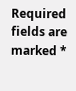Required fields are marked *